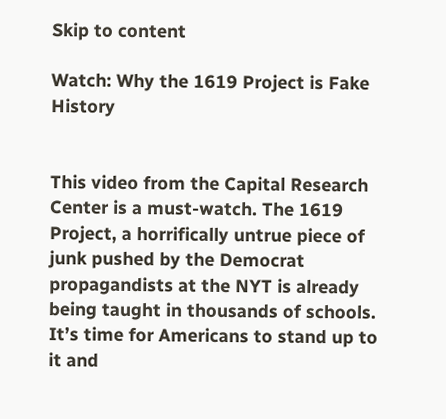Skip to content

Watch: Why the 1619 Project is Fake History


This video from the Capital Research Center is a must-watch. The 1619 Project, a horrifically untrue piece of junk pushed by the Democrat propagandists at the NYT is already being taught in thousands of schools. It’s time for Americans to stand up to it and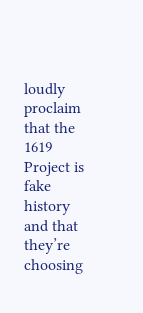loudly proclaim that the 1619 Project is fake history and that they’re choosing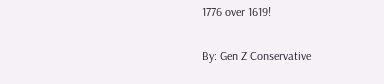1776 over 1619!

By: Gen Z Conservative